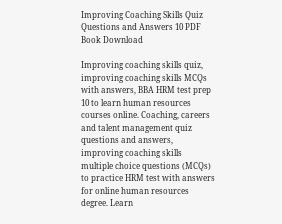Improving Coaching Skills Quiz Questions and Answers 10 PDF Book Download

Improving coaching skills quiz, improving coaching skills MCQs with answers, BBA HRM test prep 10 to learn human resources courses online. Coaching, careers and talent management quiz questions and answers, improving coaching skills multiple choice questions (MCQs) to practice HRM test with answers for online human resources degree. Learn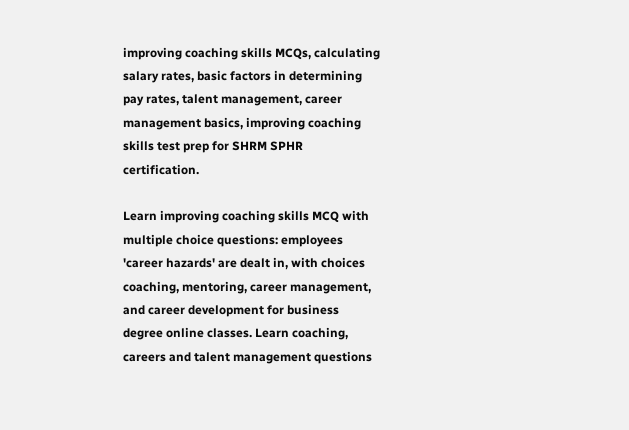improving coaching skills MCQs, calculating salary rates, basic factors in determining pay rates, talent management, career management basics, improving coaching skills test prep for SHRM SPHR certification.

Learn improving coaching skills MCQ with multiple choice questions: employees 'career hazards' are dealt in, with choices coaching, mentoring, career management, and career development for business degree online classes. Learn coaching, careers and talent management questions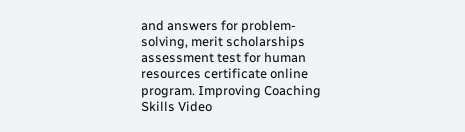and answers for problem-solving, merit scholarships assessment test for human resources certificate online program. Improving Coaching Skills Video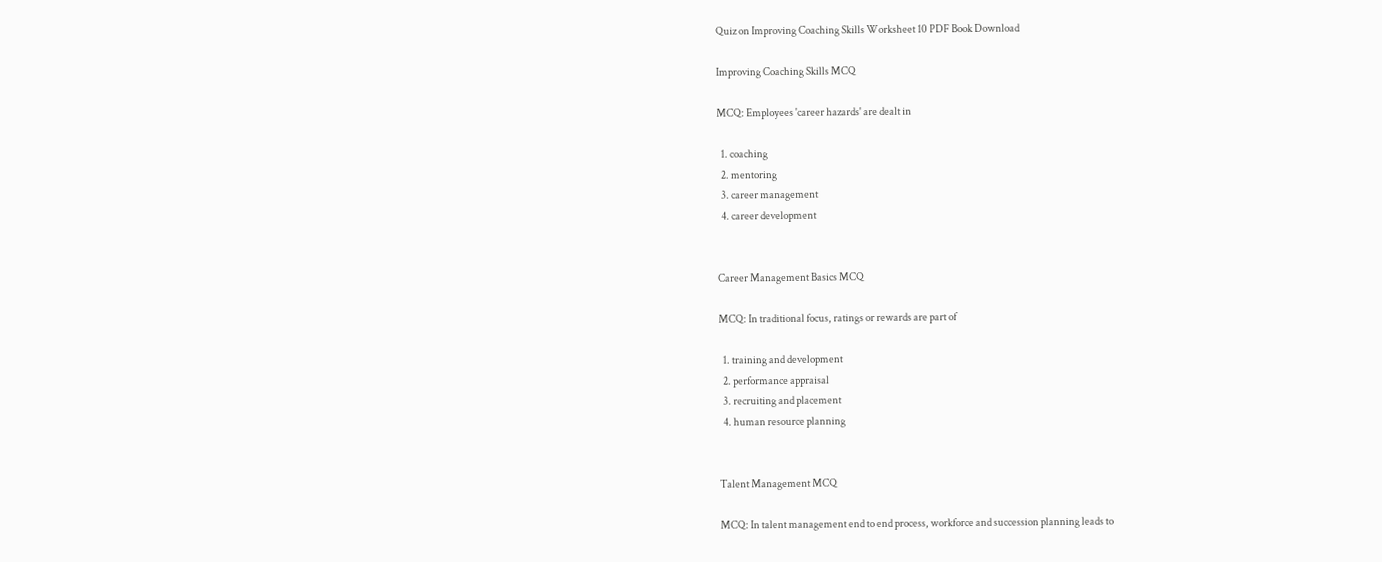Quiz on Improving Coaching Skills Worksheet 10 PDF Book Download

Improving Coaching Skills MCQ

MCQ: Employees 'career hazards' are dealt in

  1. coaching
  2. mentoring
  3. career management
  4. career development


Career Management Basics MCQ

MCQ: In traditional focus, ratings or rewards are part of

  1. training and development
  2. performance appraisal
  3. recruiting and placement
  4. human resource planning


Talent Management MCQ

MCQ: In talent management end to end process, workforce and succession planning leads to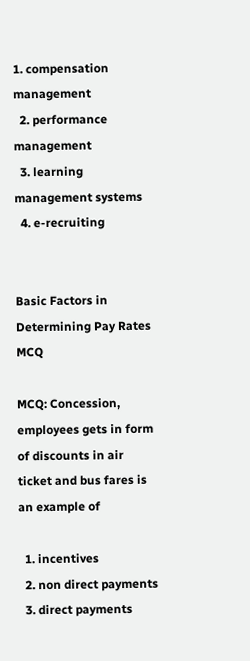1. compensation management
  2. performance management
  3. learning management systems
  4. e-recruiting


Basic Factors in Determining Pay Rates MCQ

MCQ: Concession, employees gets in form of discounts in air ticket and bus fares is an example of

  1. incentives
  2. non direct payments
  3. direct payments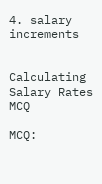4. salary increments


Calculating Salary Rates MCQ

MCQ: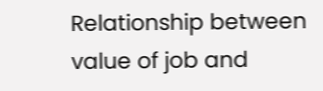Relationship between value of job and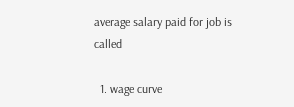average salary paid for job is called

  1. wage curve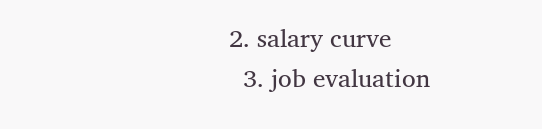2. salary curve
  3. job evaluation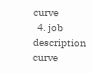curve
  4. job description curve